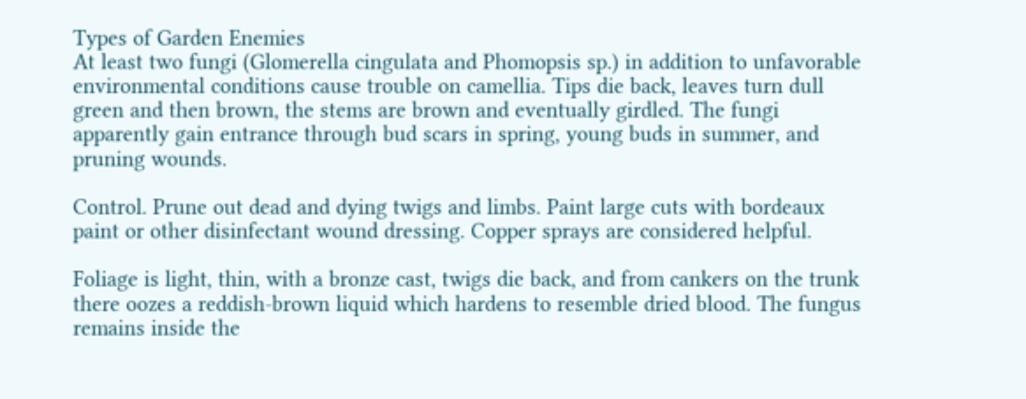Types of Garden Enemies
At least two fungi (Glomerella cingulata and Phomopsis sp.) in addition to unfavorable environmental conditions cause trouble on camellia. Tips die back, leaves turn dull green and then brown, the stems are brown and eventually girdled. The fungi apparently gain entrance through bud scars in spring, young buds in summer, and pruning wounds.

Control. Prune out dead and dying twigs and limbs. Paint large cuts with bordeaux paint or other disinfectant wound dressing. Copper sprays are considered helpful.

Foliage is light, thin, with a bronze cast, twigs die back, and from cankers on the trunk there oozes a reddish-brown liquid which hardens to resemble dried blood. The fungus remains inside the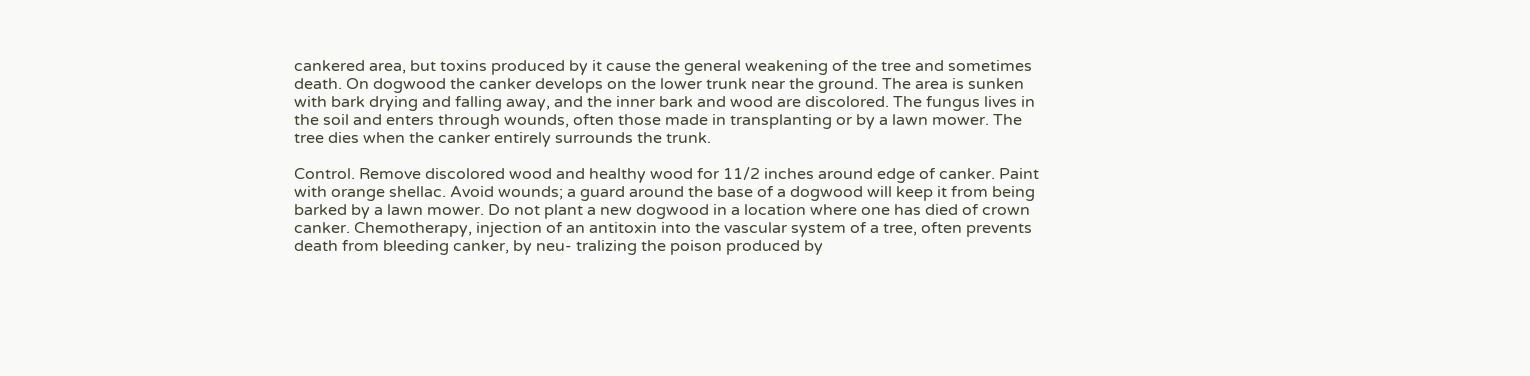cankered area, but toxins produced by it cause the general weakening of the tree and sometimes death. On dogwood the canker develops on the lower trunk near the ground. The area is sunken with bark drying and falling away, and the inner bark and wood are discolored. The fungus lives in the soil and enters through wounds, often those made in transplanting or by a lawn mower. The tree dies when the canker entirely surrounds the trunk.

Control. Remove discolored wood and healthy wood for 11/2 inches around edge of canker. Paint with orange shellac. Avoid wounds; a guard around the base of a dogwood will keep it from being barked by a lawn mower. Do not plant a new dogwood in a location where one has died of crown canker. Chemotherapy, injection of an antitoxin into the vascular system of a tree, often prevents death from bleeding canker, by neu- tralizing the poison produced by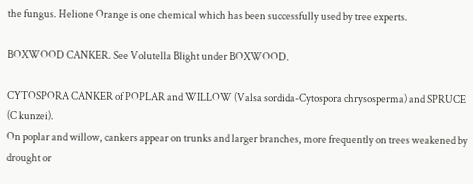the fungus. Helione Orange is one chemical which has been successfully used by tree experts.

BOXWOOD CANKER. See Volutella Blight under BOXWOOD.

CYTOSPORA CANKER of POPLAR and WILLOW (Valsa sordida-Cytospora chrysosperma) and SPRUCE (C kunzei).
On poplar and willow, cankers appear on trunks and larger branches, more frequently on trees weakened by drought or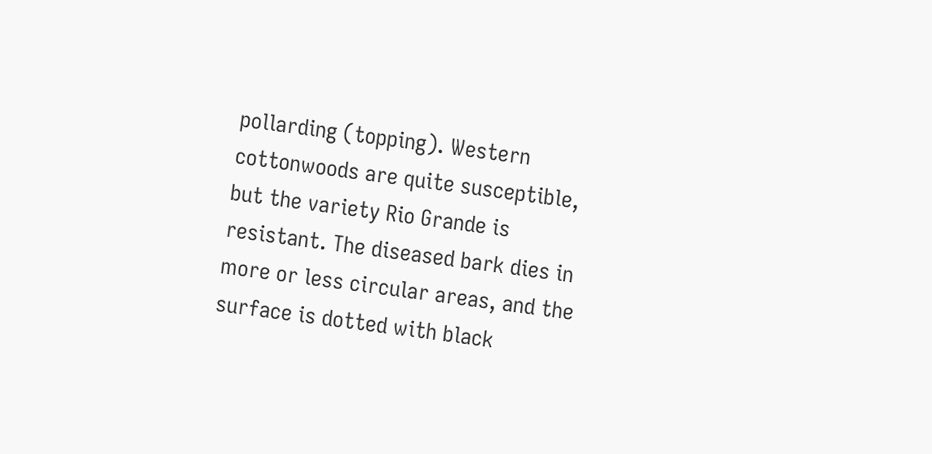pollarding (topping). Western cottonwoods are quite susceptible, but the variety Rio Grande is resistant. The diseased bark dies in more or less circular areas, and the surface is dotted with black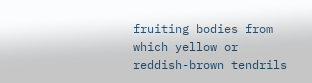fruiting bodies from which yellow or reddish-brown tendrils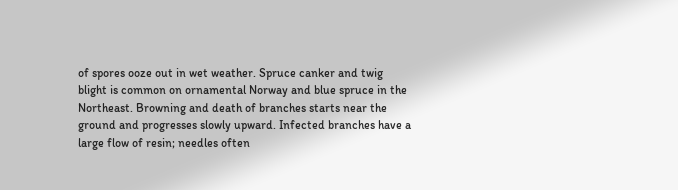of spores ooze out in wet weather. Spruce canker and twig blight is common on ornamental Norway and blue spruce in the Northeast. Browning and death of branches starts near the ground and progresses slowly upward. Infected branches have a large flow of resin; needles often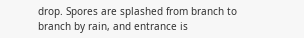drop. Spores are splashed from branch to branch by rain, and entrance is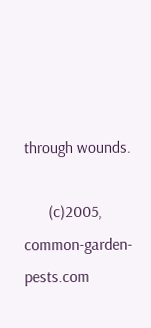through wounds.

      (c)2005, common-garden-pests.com